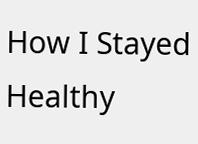How I Stayed Healthy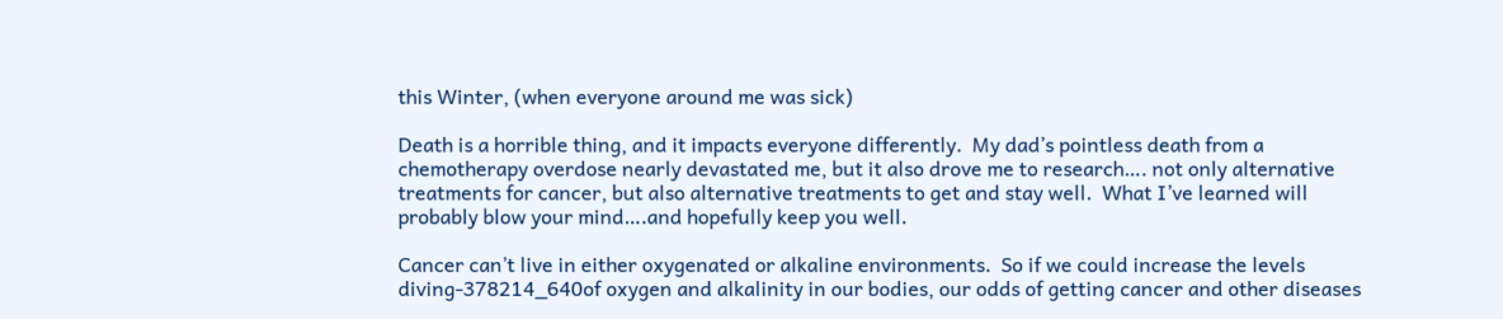this Winter, (when everyone around me was sick)

Death is a horrible thing, and it impacts everyone differently.  My dad’s pointless death from a chemotherapy overdose nearly devastated me, but it also drove me to research…. not only alternative treatments for cancer, but also alternative treatments to get and stay well.  What I’ve learned will probably blow your mind….and hopefully keep you well.

Cancer can’t live in either oxygenated or alkaline environments.  So if we could increase the levels diving-378214_640of oxygen and alkalinity in our bodies, our odds of getting cancer and other diseases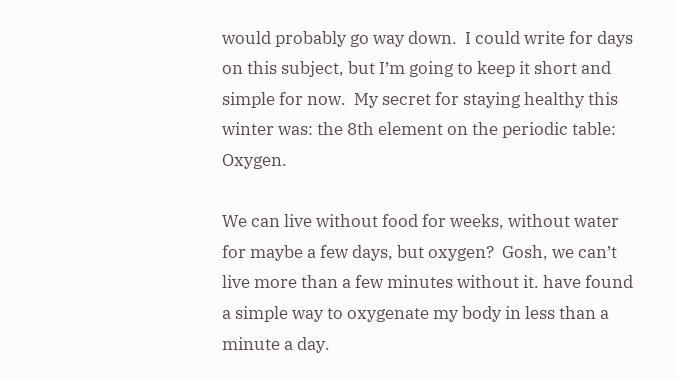would probably go way down.  I could write for days on this subject, but I’m going to keep it short and simple for now.  My secret for staying healthy this winter was: the 8th element on the periodic table:  Oxygen.

We can live without food for weeks, without water for maybe a few days, but oxygen?  Gosh, we can’t live more than a few minutes without it. have found a simple way to oxygenate my body in less than a minute a day.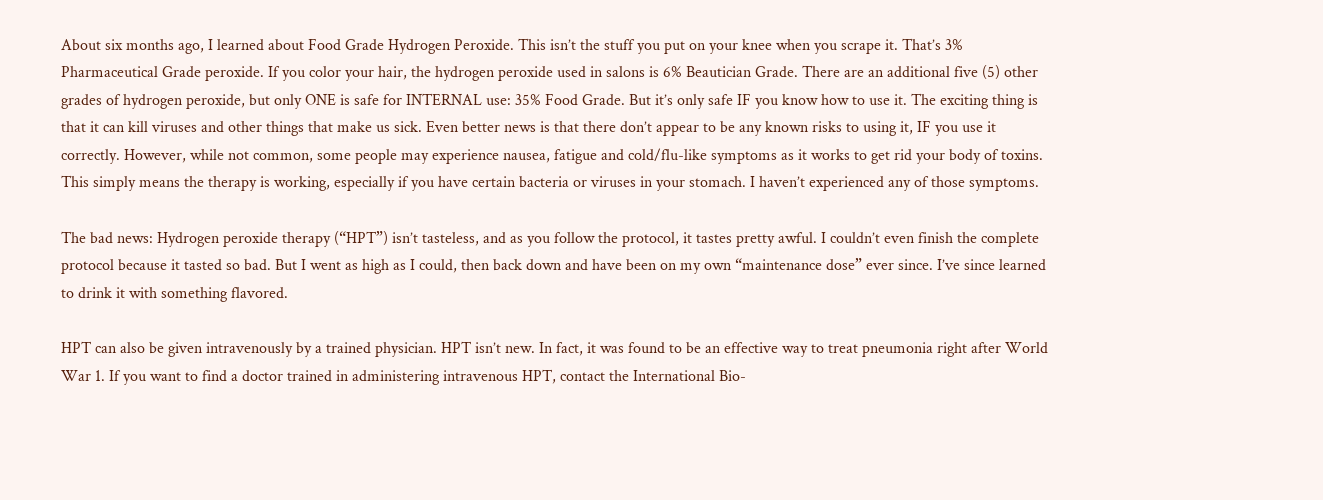About six months ago, I learned about Food Grade Hydrogen Peroxide. This isn’t the stuff you put on your knee when you scrape it. That’s 3% Pharmaceutical Grade peroxide. If you color your hair, the hydrogen peroxide used in salons is 6% Beautician Grade. There are an additional five (5) other grades of hydrogen peroxide, but only ONE is safe for INTERNAL use: 35% Food Grade. But it’s only safe IF you know how to use it. The exciting thing is that it can kill viruses and other things that make us sick. Even better news is that there don’t appear to be any known risks to using it, IF you use it correctly. However, while not common, some people may experience nausea, fatigue and cold/flu-like symptoms as it works to get rid your body of toxins. This simply means the therapy is working, especially if you have certain bacteria or viruses in your stomach. I haven’t experienced any of those symptoms.

The bad news: Hydrogen peroxide therapy (“HPT”) isn’t tasteless, and as you follow the protocol, it tastes pretty awful. I couldn’t even finish the complete protocol because it tasted so bad. But I went as high as I could, then back down and have been on my own “maintenance dose” ever since. I’ve since learned to drink it with something flavored.

HPT can also be given intravenously by a trained physician. HPT isn’t new. In fact, it was found to be an effective way to treat pneumonia right after World War 1. If you want to find a doctor trained in administering intravenous HPT, contact the International Bio-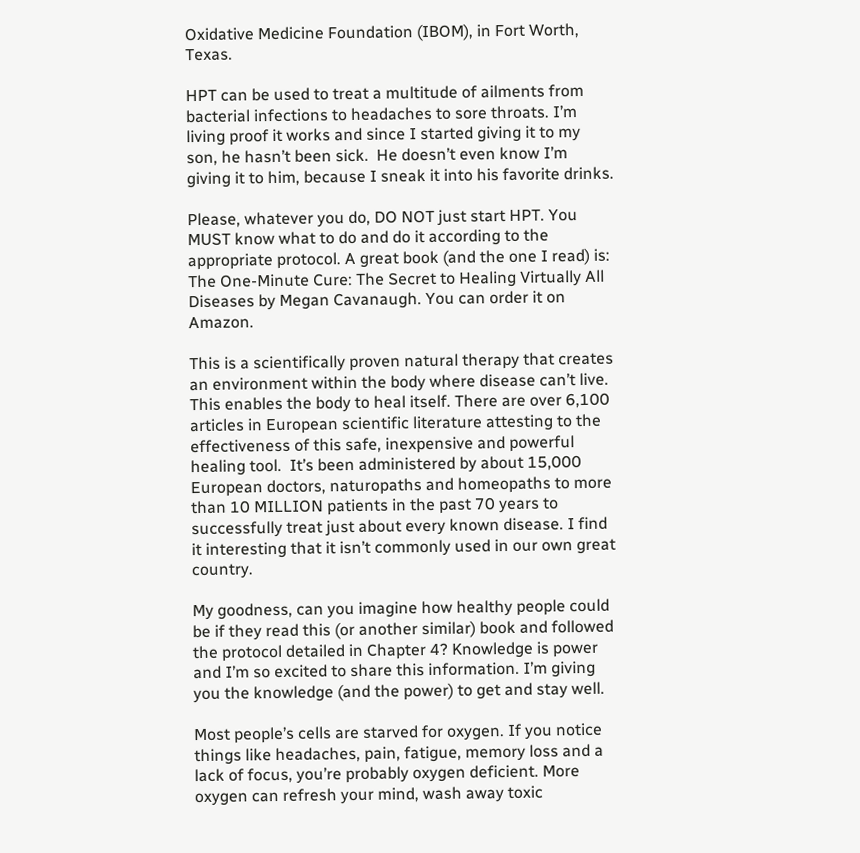Oxidative Medicine Foundation (IBOM), in Fort Worth, Texas.

HPT can be used to treat a multitude of ailments from bacterial infections to headaches to sore throats. I’m living proof it works and since I started giving it to my son, he hasn’t been sick.  He doesn’t even know I’m giving it to him, because I sneak it into his favorite drinks.

Please, whatever you do, DO NOT just start HPT. You MUST know what to do and do it according to the appropriate protocol. A great book (and the one I read) is: The One-Minute Cure: The Secret to Healing Virtually All Diseases by Megan Cavanaugh. You can order it on Amazon.

This is a scientifically proven natural therapy that creates an environment within the body where disease can’t live. This enables the body to heal itself. There are over 6,100 articles in European scientific literature attesting to the effectiveness of this safe, inexpensive and powerful healing tool.  It’s been administered by about 15,000 European doctors, naturopaths and homeopaths to more than 10 MILLION patients in the past 70 years to successfully treat just about every known disease. I find it interesting that it isn’t commonly used in our own great country.

My goodness, can you imagine how healthy people could be if they read this (or another similar) book and followed the protocol detailed in Chapter 4? Knowledge is power and I’m so excited to share this information. I’m giving you the knowledge (and the power) to get and stay well.

Most people’s cells are starved for oxygen. If you notice things like headaches, pain, fatigue, memory loss and a lack of focus, you’re probably oxygen deficient. More oxygen can refresh your mind, wash away toxic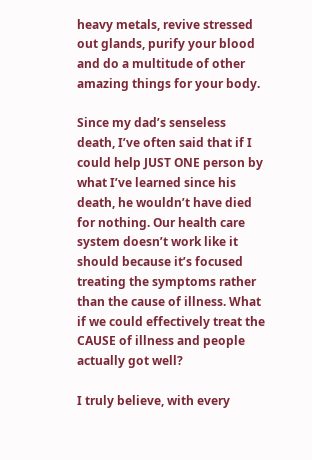heavy metals, revive stressed out glands, purify your blood and do a multitude of other amazing things for your body.

Since my dad’s senseless death, I’ve often said that if I could help JUST ONE person by what I’ve learned since his death, he wouldn’t have died for nothing. Our health care system doesn’t work like it should because it’s focused treating the symptoms rather than the cause of illness. What if we could effectively treat the CAUSE of illness and people actually got well?

I truly believe, with every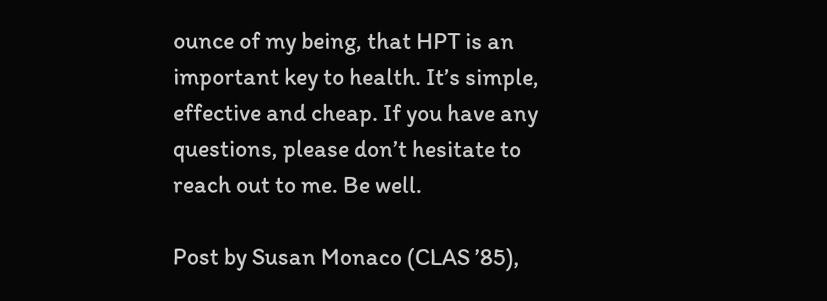ounce of my being, that HPT is an important key to health. It’s simple, effective and cheap. If you have any questions, please don’t hesitate to reach out to me. Be well.

Post by Susan Monaco (CLAS ’85),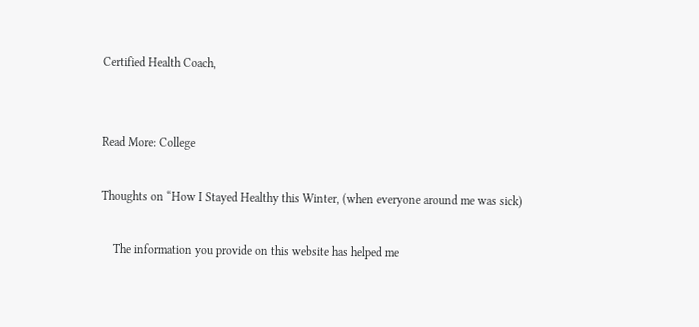Certified Health Coach,


Read More: College

Thoughts on “How I Stayed Healthy this Winter, (when everyone around me was sick)

    The information you provide on this website has helped me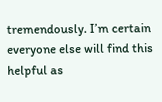tremendously. I’m certain everyone else will find this helpful as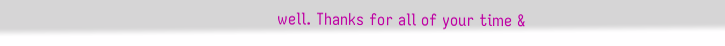well. Thanks for all of your time &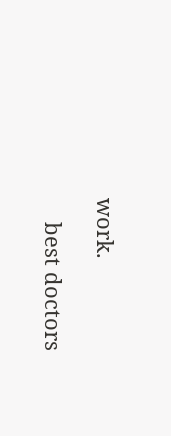work.

    best doctors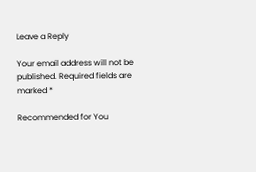Leave a Reply

Your email address will not be published. Required fields are marked *

Recommended for You